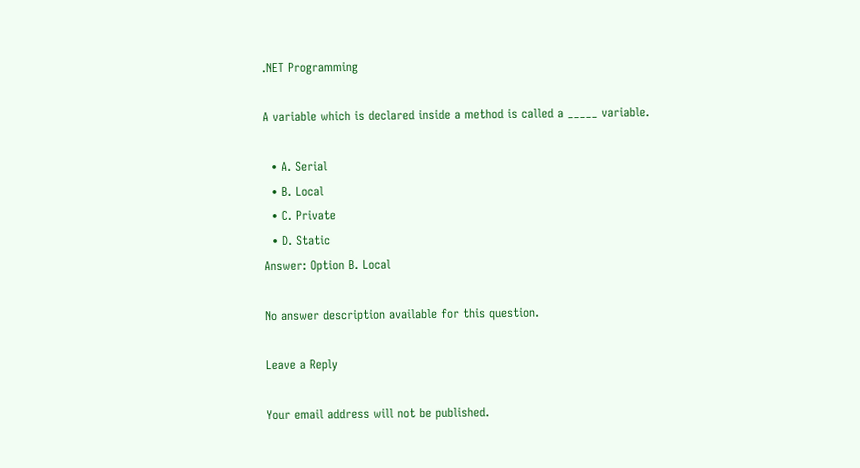.NET Programming

A variable which is declared inside a method is called a _____ variable.

  • A. Serial
  • B. Local
  • C. Private
  • D. Static
Answer: Option B. Local

No answer description available for this question.

Leave a Reply

Your email address will not be published.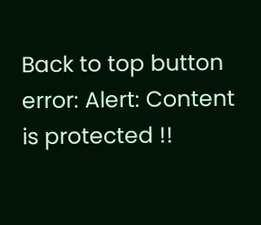Back to top button
error: Alert: Content is protected !!